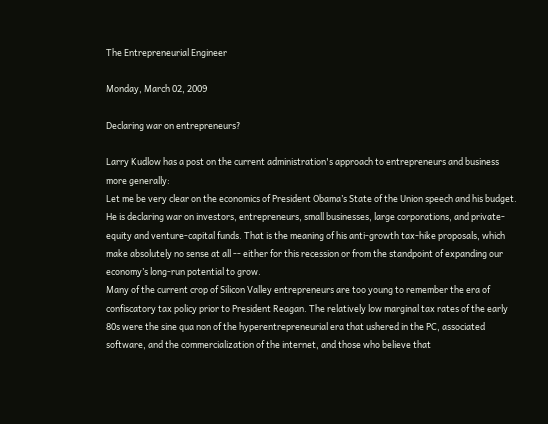The Entrepreneurial Engineer

Monday, March 02, 2009

Declaring war on entrepreneurs?

Larry Kudlow has a post on the current administration's approach to entrepreneurs and business more generally:
Let me be very clear on the economics of President Obama’s State of the Union speech and his budget. He is declaring war on investors, entrepreneurs, small businesses, large corporations, and private-equity and venture-capital funds. That is the meaning of his anti-growth tax-hike proposals, which make absolutely no sense at all -- either for this recession or from the standpoint of expanding our economy’s long-run potential to grow.
Many of the current crop of Silicon Valley entrepreneurs are too young to remember the era of confiscatory tax policy prior to President Reagan. The relatively low marginal tax rates of the early 80s were the sine qua non of the hyperentrepreneurial era that ushered in the PC, associated software, and the commercialization of the internet, and those who believe that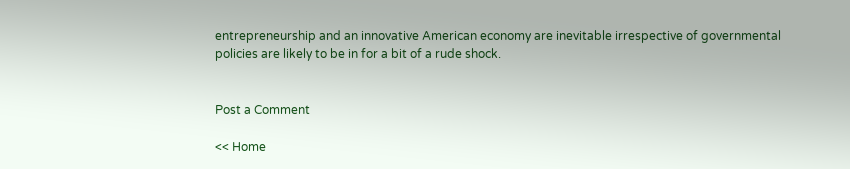entrepreneurship and an innovative American economy are inevitable irrespective of governmental policies are likely to be in for a bit of a rude shock.


Post a Comment

<< Home